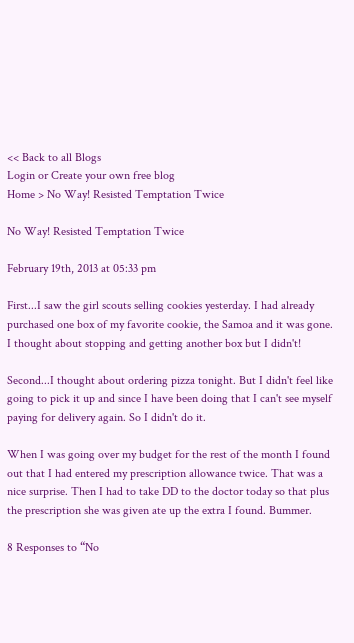<< Back to all Blogs
Login or Create your own free blog
Home > No Way! Resisted Temptation Twice

No Way! Resisted Temptation Twice

February 19th, 2013 at 05:33 pm

First...I saw the girl scouts selling cookies yesterday. I had already purchased one box of my favorite cookie, the Samoa and it was gone. I thought about stopping and getting another box but I didn't!

Second...I thought about ordering pizza tonight. But I didn't feel like going to pick it up and since I have been doing that I can't see myself paying for delivery again. So I didn't do it.

When I was going over my budget for the rest of the month I found out that I had entered my prescription allowance twice. That was a nice surprise. Then I had to take DD to the doctor today so that plus the prescription she was given ate up the extra I found. Bummer.

8 Responses to “No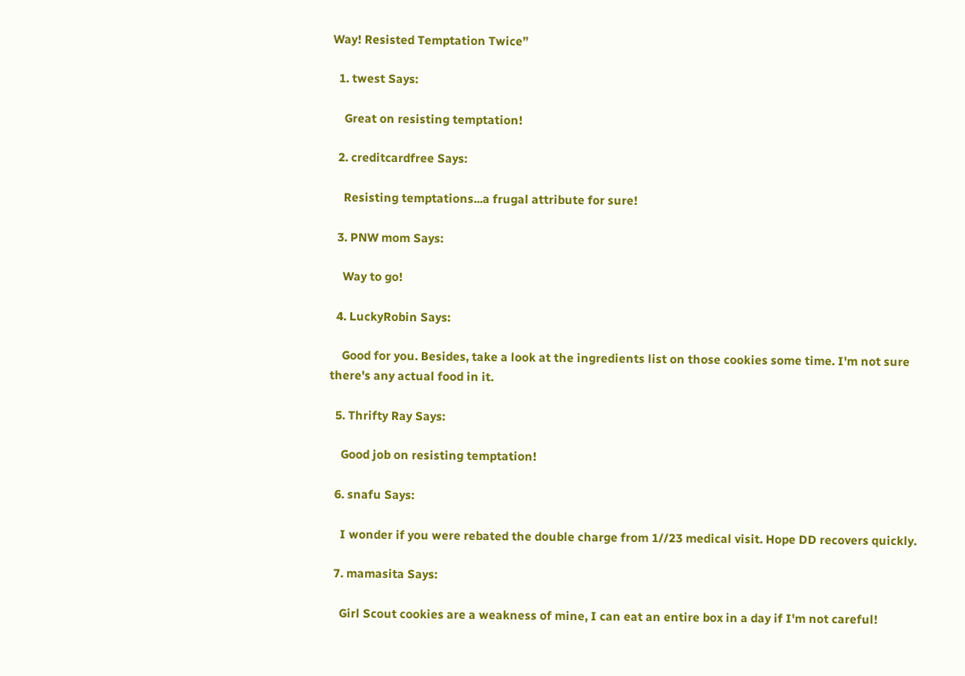Way! Resisted Temptation Twice”

  1. twest Says:

    Great on resisting temptation!

  2. creditcardfree Says:

    Resisting temptations...a frugal attribute for sure!

  3. PNW mom Says:

    Way to go!

  4. LuckyRobin Says:

    Good for you. Besides, take a look at the ingredients list on those cookies some time. I'm not sure there's any actual food in it.

  5. Thrifty Ray Says:

    Good job on resisting temptation!

  6. snafu Says:

    I wonder if you were rebated the double charge from 1//23 medical visit. Hope DD recovers quickly.

  7. mamasita Says:

    Girl Scout cookies are a weakness of mine, I can eat an entire box in a day if I'm not careful!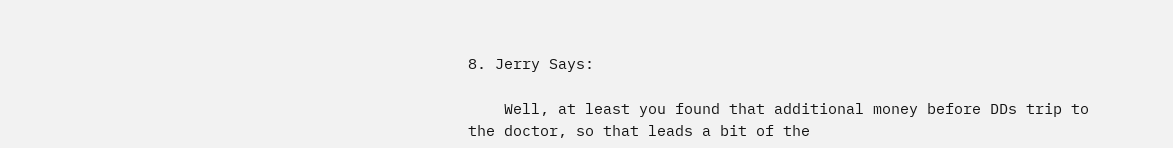8. Jerry Says:

    Well, at least you found that additional money before DDs trip to the doctor, so that leads a bit of the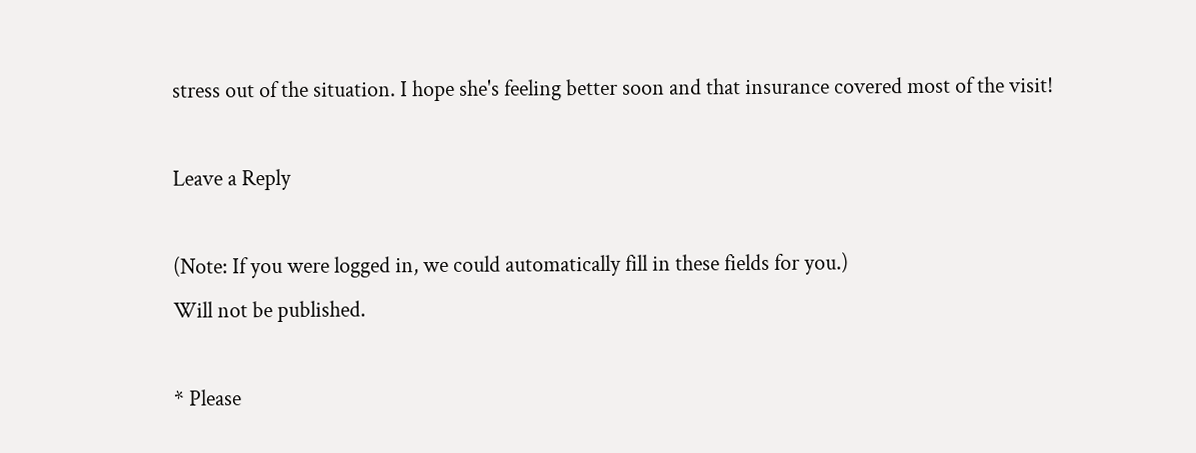stress out of the situation. I hope she's feeling better soon and that insurance covered most of the visit!

Leave a Reply

(Note: If you were logged in, we could automatically fill in these fields for you.)
Will not be published.

* Please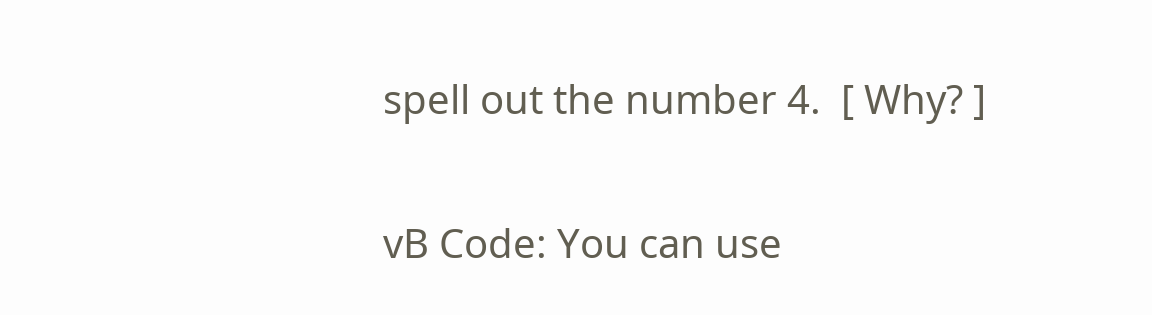spell out the number 4.  [ Why? ]

vB Code: You can use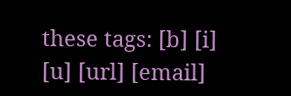these tags: [b] [i] [u] [url] [email]